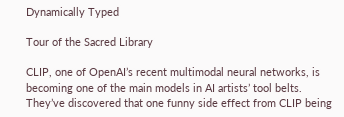Dynamically Typed

Tour of the Sacred Library

CLIP, one of OpenAI’s recent multimodal neural networks, is becoming one of the main models in AI artists’ tool belts. They’ve discovered that one funny side effect from CLIP being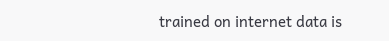trained on internet data is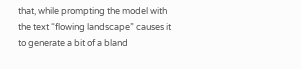that, while prompting the model with the text “flowing landscape” causes it to generate a bit of a bland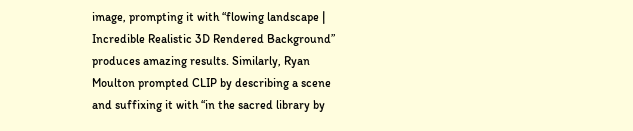image, prompting it with “flowing landscape | Incredible Realistic 3D Rendered Background” produces amazing results. Similarly, Ryan Moulton prompted CLIP by describing a scene and suffixing it with “in the sacred library by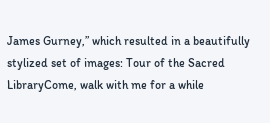James Gurney,” which resulted in a beautifully stylized set of images: Tour of the Sacred LibraryCome, walk with me for a while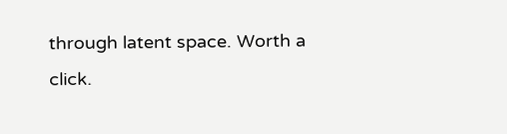through latent space. Worth a click.